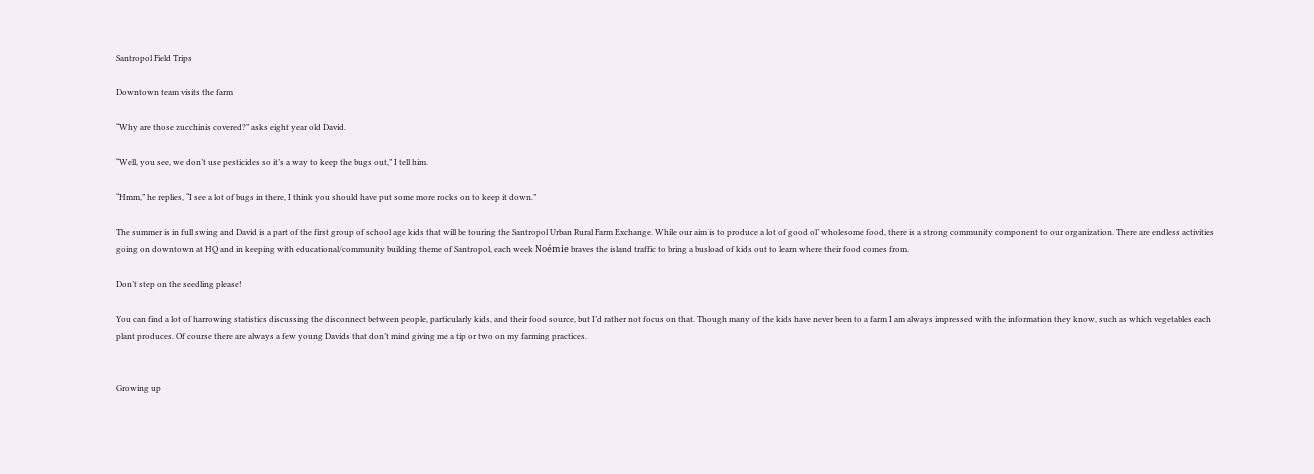Santropol Field Trips

Downtown team visits the farm

“Why are those zucchinis covered?” asks eight year old David.

“Well, you see, we don’t use pesticides so it’s a way to keep the bugs out,” I tell him.

“Hmm,” he replies, “I see a lot of bugs in there, I think you should have put some more rocks on to keep it down.”

The summer is in full swing and David is a part of the first group of school age kids that will be touring the Santropol Urban Rural Farm Exchange. While our aim is to produce a lot of good ol’ wholesome food, there is a strong community component to our organization. There are endless activities going on downtown at HQ and in keeping with educational/community building theme of Santropol, each week Noémie braves the island traffic to bring a busload of kids out to learn where their food comes from.

Don’t step on the seedling please!

You can find a lot of harrowing statistics discussing the disconnect between people, particularly kids, and their food source, but I’d rather not focus on that. Though many of the kids have never been to a farm I am always impressed with the information they know, such as which vegetables each plant produces. Of course there are always a few young Davids that don’t mind giving me a tip or two on my farming practices.


Growing up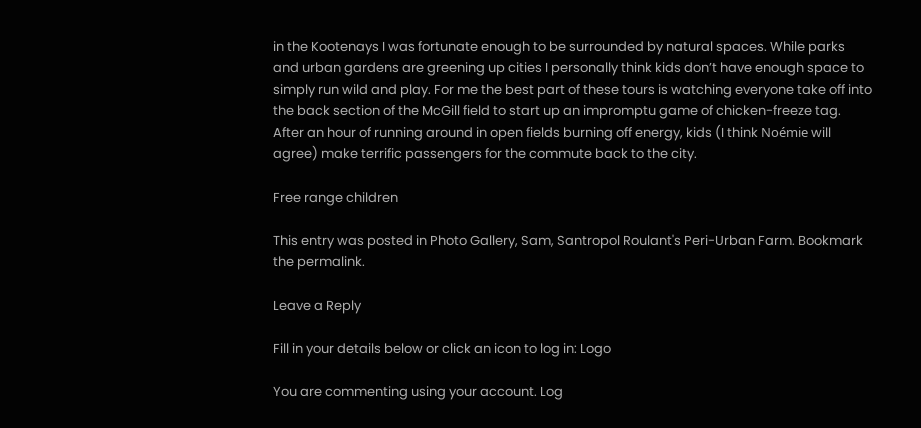in the Kootenays I was fortunate enough to be surrounded by natural spaces. While parks and urban gardens are greening up cities I personally think kids don’t have enough space to simply run wild and play. For me the best part of these tours is watching everyone take off into the back section of the McGill field to start up an impromptu game of chicken-freeze tag. After an hour of running around in open fields burning off energy, kids (I think Noémie will agree) make terrific passengers for the commute back to the city.

Free range children

This entry was posted in Photo Gallery, Sam, Santropol Roulant's Peri-Urban Farm. Bookmark the permalink.

Leave a Reply

Fill in your details below or click an icon to log in: Logo

You are commenting using your account. Log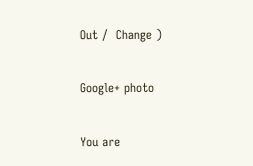Out /  Change )

Google+ photo

You are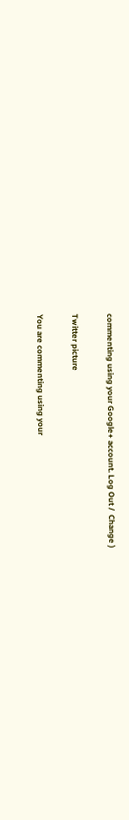commenting using your Google+ account. Log Out /  Change )

Twitter picture

You are commenting using your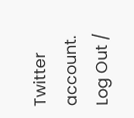Twitter account. Log Out /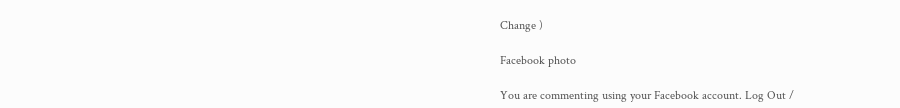Change )

Facebook photo

You are commenting using your Facebook account. Log Out /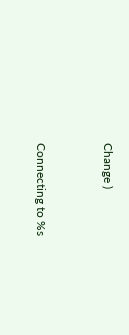Change )


Connecting to %s